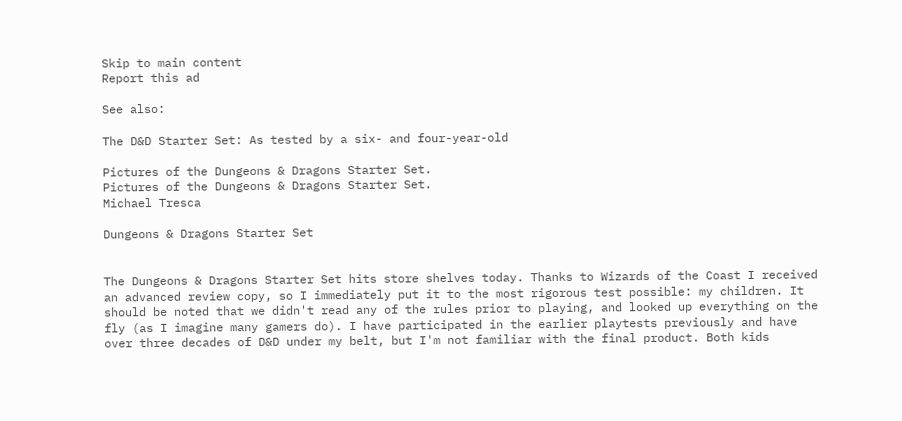Skip to main content
Report this ad

See also:

The D&D Starter Set: As tested by a six- and four-year-old

Pictures of the Dungeons & Dragons Starter Set.
Pictures of the Dungeons & Dragons Starter Set.
Michael Tresca

Dungeons & Dragons Starter Set


The Dungeons & Dragons Starter Set hits store shelves today. Thanks to Wizards of the Coast I received an advanced review copy, so I immediately put it to the most rigorous test possible: my children. It should be noted that we didn't read any of the rules prior to playing, and looked up everything on the fly (as I imagine many gamers do). I have participated in the earlier playtests previously and have over three decades of D&D under my belt, but I'm not familiar with the final product. Both kids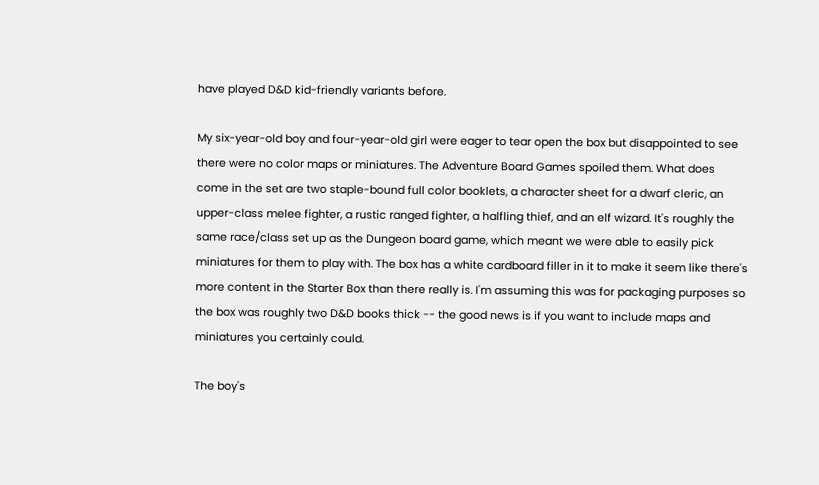have played D&D kid-friendly variants before.

My six-year-old boy and four-year-old girl were eager to tear open the box but disappointed to see there were no color maps or miniatures. The Adventure Board Games spoiled them. What does come in the set are two staple-bound full color booklets, a character sheet for a dwarf cleric, an upper-class melee fighter, a rustic ranged fighter, a halfling thief, and an elf wizard. It's roughly the same race/class set up as the Dungeon board game, which meant we were able to easily pick miniatures for them to play with. The box has a white cardboard filler in it to make it seem like there's more content in the Starter Box than there really is. I'm assuming this was for packaging purposes so the box was roughly two D&D books thick -- the good news is if you want to include maps and miniatures you certainly could.

The boy's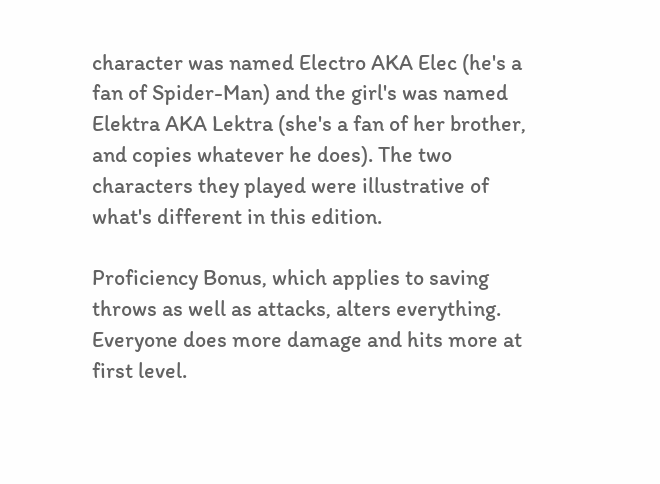character was named Electro AKA Elec (he's a fan of Spider-Man) and the girl's was named Elektra AKA Lektra (she's a fan of her brother, and copies whatever he does). The two characters they played were illustrative of what's different in this edition.

Proficiency Bonus, which applies to saving throws as well as attacks, alters everything. Everyone does more damage and hits more at first level.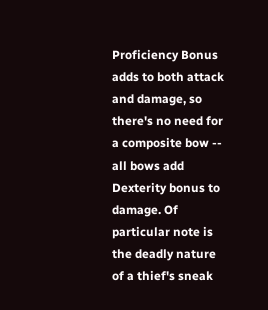Proficiency Bonus adds to both attack and damage, so there's no need for a composite bow -- all bows add Dexterity bonus to damage. Of particular note is the deadly nature of a thief's sneak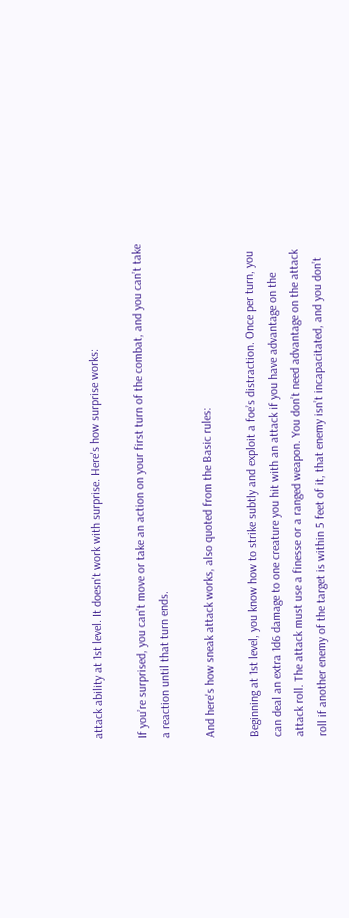attack ability at 1st level. It doesn't work with surprise. Here's how surprise works:

If you’re surprised, you can’t move or take an action on your first turn of the combat, and you can’t take a reaction until that turn ends.

And here's how sneak attack works, also quoted from the Basic rules:

Beginning at 1st level, you know how to strike subtly and exploit a foe’s distraction. Once per turn, you can deal an extra 1d6 damage to one creature you hit with an attack if you have advantage on the attack roll. The attack must use a finesse or a ranged weapon. You don’t need advantage on the attack roll if another enemy of the target is within 5 feet of it, that enemy isn’t incapacitated, and you don’t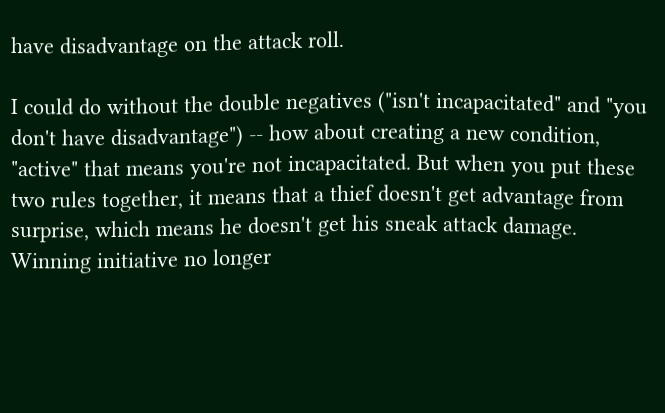have disadvantage on the attack roll.

I could do without the double negatives ("isn't incapacitated" and "you don't have disadvantage") -- how about creating a new condition, "active" that means you're not incapacitated. But when you put these two rules together, it means that a thief doesn't get advantage from surprise, which means he doesn't get his sneak attack damage. Winning initiative no longer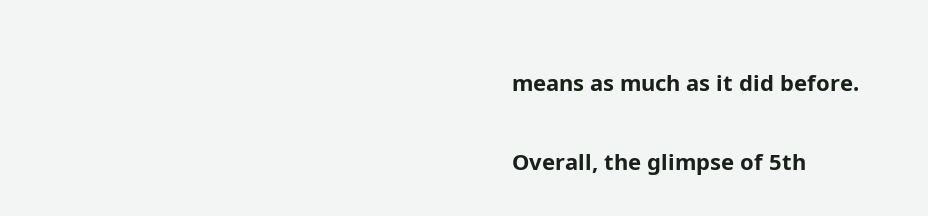means as much as it did before.

Overall, the glimpse of 5th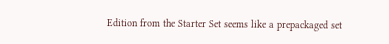Edition from the Starter Set seems like a prepackaged set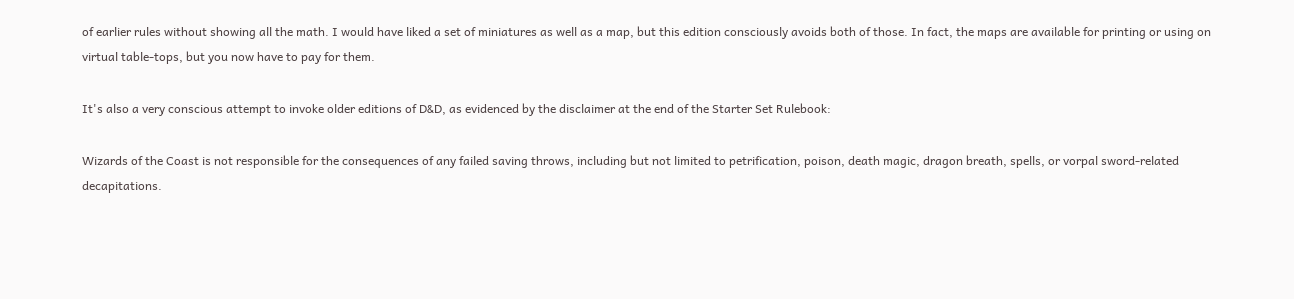of earlier rules without showing all the math. I would have liked a set of miniatures as well as a map, but this edition consciously avoids both of those. In fact, the maps are available for printing or using on virtual table-tops, but you now have to pay for them.

It's also a very conscious attempt to invoke older editions of D&D, as evidenced by the disclaimer at the end of the Starter Set Rulebook:

Wizards of the Coast is not responsible for the consequences of any failed saving throws, including but not limited to petrification, poison, death magic, dragon breath, spells, or vorpal sword-related decapitations.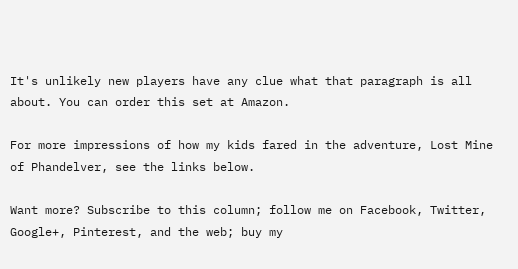It's unlikely new players have any clue what that paragraph is all about. You can order this set at Amazon.

For more impressions of how my kids fared in the adventure, Lost Mine of Phandelver, see the links below.

Want more? Subscribe to this column; follow me on Facebook, Twitter, Google+, Pinterest, and the web; buy my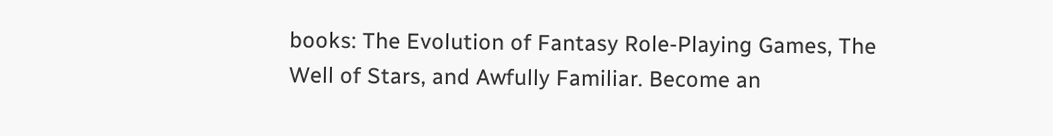books: The Evolution of Fantasy Role-Playing Games, The Well of Stars, and Awfully Familiar. Become an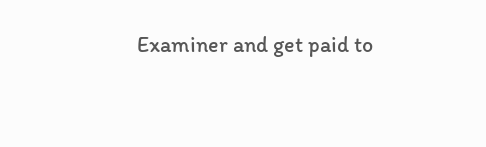Examiner and get paid to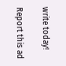write today!

Report this ad